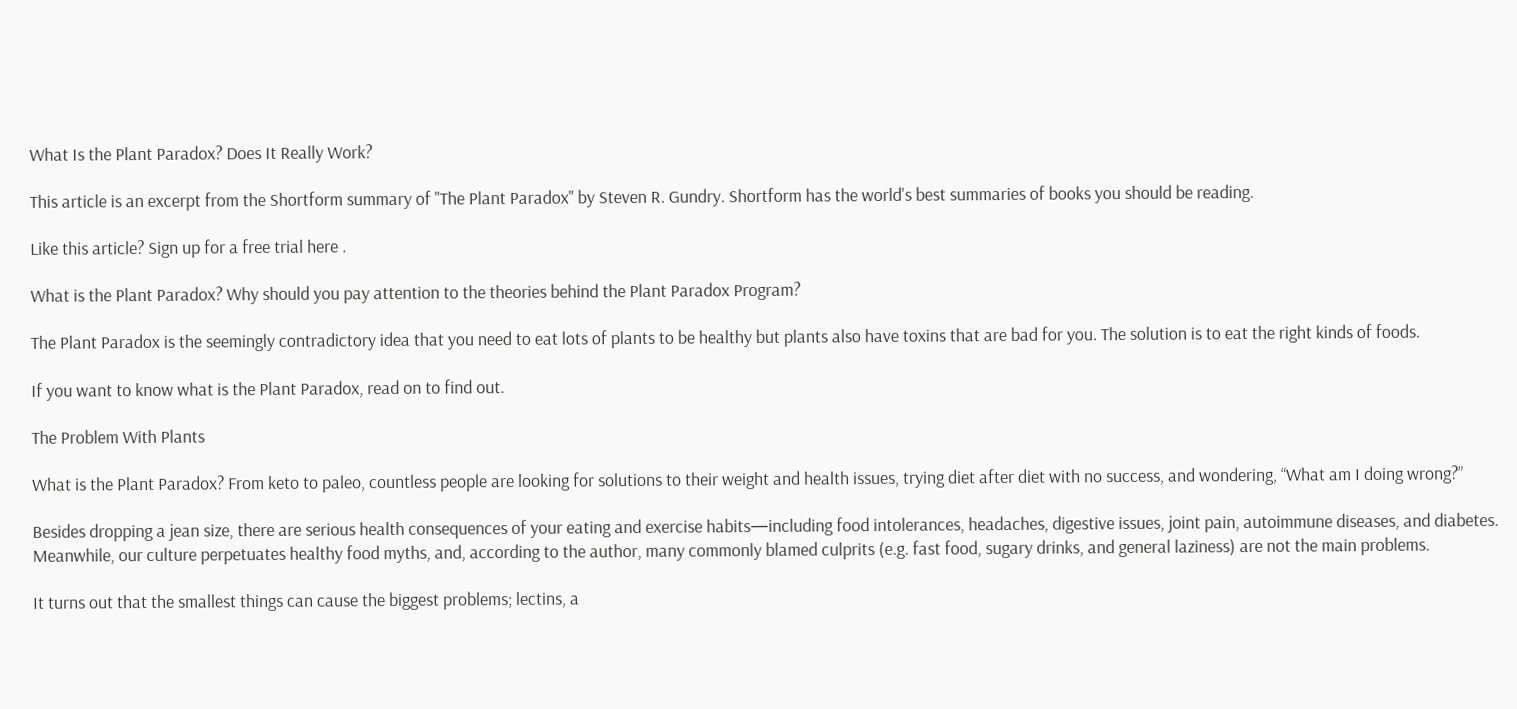What Is the Plant Paradox? Does It Really Work?

This article is an excerpt from the Shortform summary of "The Plant Paradox" by Steven R. Gundry. Shortform has the world's best summaries of books you should be reading.

Like this article? Sign up for a free trial here .

What is the Plant Paradox? Why should you pay attention to the theories behind the Plant Paradox Program?

The Plant Paradox is the seemingly contradictory idea that you need to eat lots of plants to be healthy but plants also have toxins that are bad for you. The solution is to eat the right kinds of foods.

If you want to know what is the Plant Paradox, read on to find out.

The Problem With Plants

What is the Plant Paradox? From keto to paleo, countless people are looking for solutions to their weight and health issues, trying diet after diet with no success, and wondering, “What am I doing wrong?”

Besides dropping a jean size, there are serious health consequences of your eating and exercise habits—including food intolerances, headaches, digestive issues, joint pain, autoimmune diseases, and diabetes. Meanwhile, our culture perpetuates healthy food myths, and, according to the author, many commonly blamed culprits (e.g. fast food, sugary drinks, and general laziness) are not the main problems.

It turns out that the smallest things can cause the biggest problems; lectins, a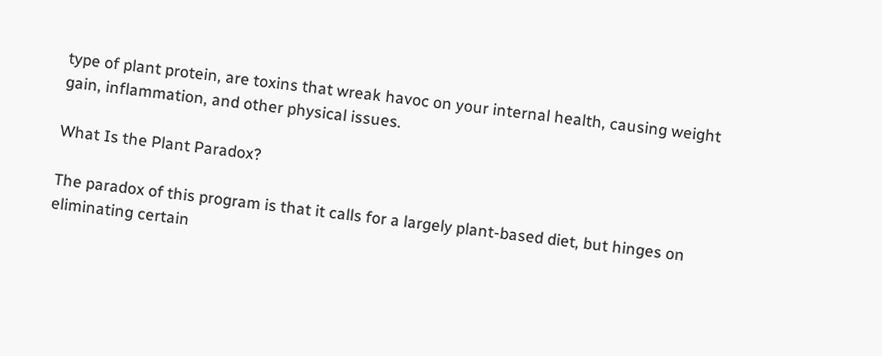type of plant protein, are toxins that wreak havoc on your internal health, causing weight gain, inflammation, and other physical issues.

What Is the Plant Paradox?

The paradox of this program is that it calls for a largely plant-based diet, but hinges on eliminating certain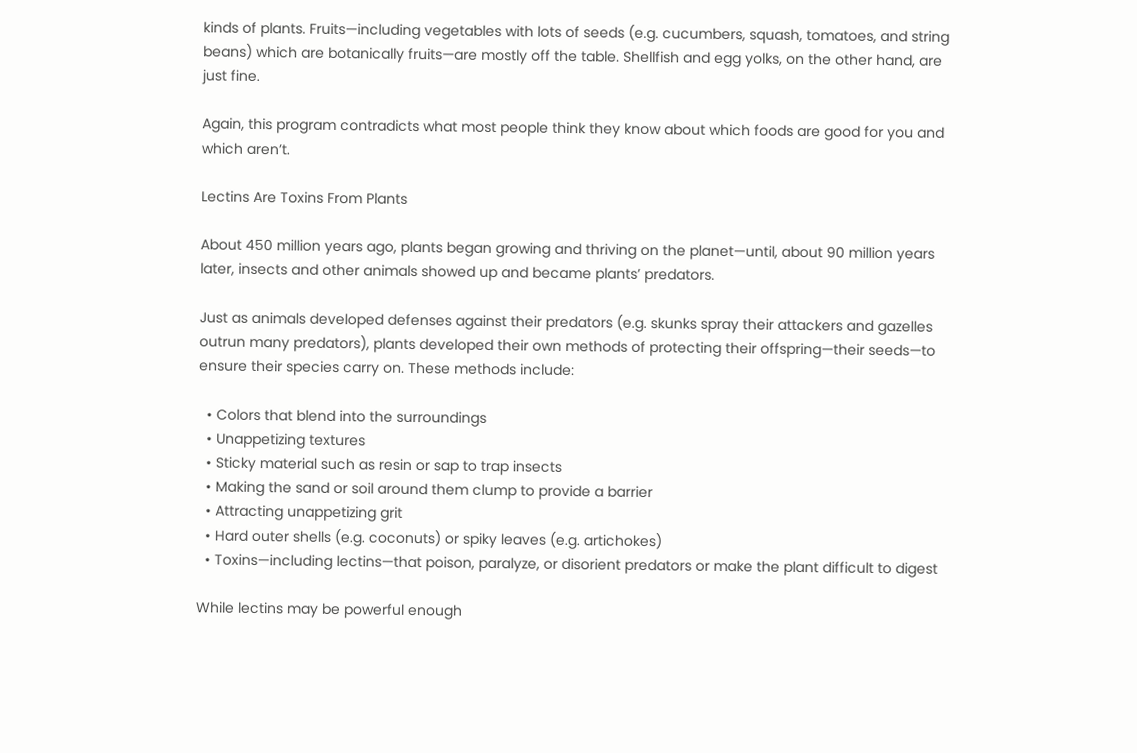kinds of plants. Fruits—including vegetables with lots of seeds (e.g. cucumbers, squash, tomatoes, and string beans) which are botanically fruits—are mostly off the table. Shellfish and egg yolks, on the other hand, are just fine.

Again, this program contradicts what most people think they know about which foods are good for you and which aren’t.

Lectins Are Toxins From Plants

About 450 million years ago, plants began growing and thriving on the planet—until, about 90 million years later, insects and other animals showed up and became plants’ predators.

Just as animals developed defenses against their predators (e.g. skunks spray their attackers and gazelles outrun many predators), plants developed their own methods of protecting their offspring—their seeds—to ensure their species carry on. These methods include:

  • Colors that blend into the surroundings
  • Unappetizing textures
  • Sticky material such as resin or sap to trap insects
  • Making the sand or soil around them clump to provide a barrier
  • Attracting unappetizing grit
  • Hard outer shells (e.g. coconuts) or spiky leaves (e.g. artichokes)
  • Toxins—including lectins—that poison, paralyze, or disorient predators or make the plant difficult to digest

While lectins may be powerful enough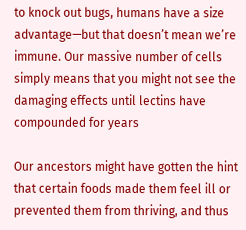to knock out bugs, humans have a size advantage—but that doesn’t mean we’re immune. Our massive number of cells simply means that you might not see the damaging effects until lectins have compounded for years

Our ancestors might have gotten the hint that certain foods made them feel ill or prevented them from thriving, and thus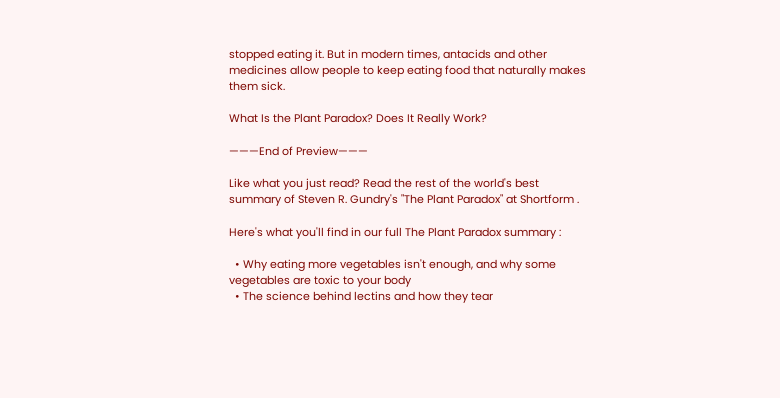stopped eating it. But in modern times, antacids and other medicines allow people to keep eating food that naturally makes them sick.

What Is the Plant Paradox? Does It Really Work?

———End of Preview———

Like what you just read? Read the rest of the world's best summary of Steven R. Gundry's "The Plant Paradox" at Shortform .

Here's what you'll find in our full The Plant Paradox summary :

  • Why eating more vegetables isn't enough, and why some vegetables are toxic to your body
  • The science behind lectins and how they tear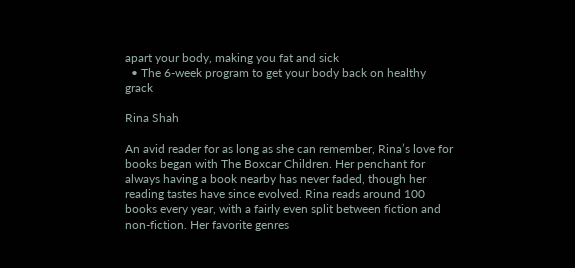apart your body, making you fat and sick
  • The 6-week program to get your body back on healthy grack

Rina Shah

An avid reader for as long as she can remember, Rina’s love for books began with The Boxcar Children. Her penchant for always having a book nearby has never faded, though her reading tastes have since evolved. Rina reads around 100 books every year, with a fairly even split between fiction and non-fiction. Her favorite genres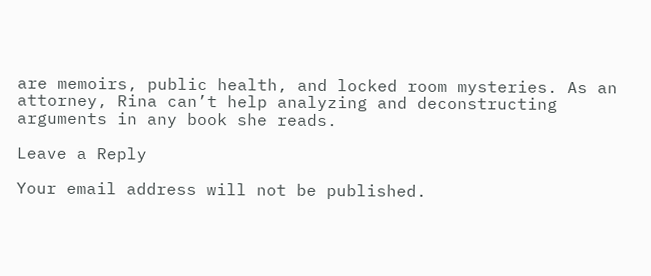are memoirs, public health, and locked room mysteries. As an attorney, Rina can’t help analyzing and deconstructing arguments in any book she reads.

Leave a Reply

Your email address will not be published.